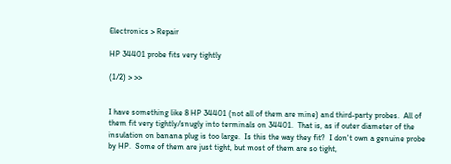Electronics > Repair

HP 34401 probe fits very tightly

(1/2) > >>


I have something like 8 HP 34401 (not all of them are mine) and third-party probes.  All of them fit very tightly/snugly into terminals on 34401.  That is, as if outer diameter of the insulation on banana plug is too large.  Is this the way they fit?  I don't own a genuine probe by HP.  Some of them are just tight, but most of them are so tight,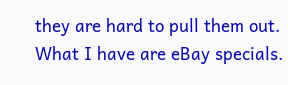they are hard to pull them out.  What I have are eBay specials.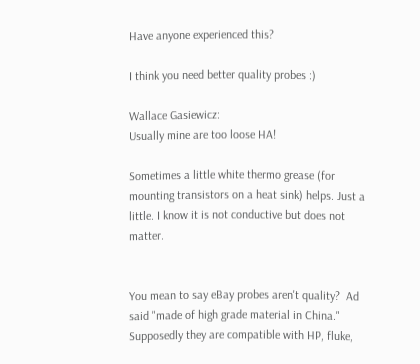Have anyone experienced this?

I think you need better quality probes :)

Wallace Gasiewicz:
Usually mine are too loose HA!

Sometimes a little white thermo grease (for mounting transistors on a heat sink) helps. Just a little. I know it is not conductive but does not matter.


You mean to say eBay probes aren't quality?  Ad said "made of high grade material in China."  Supposedly they are compatible with HP, fluke,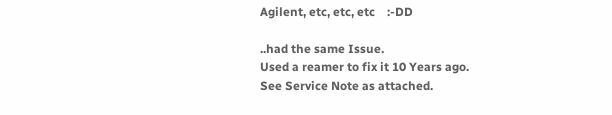Agilent, etc, etc, etc    :-DD

..had the same Issue.
Used a reamer to fix it 10 Years ago.
See Service Note as attached.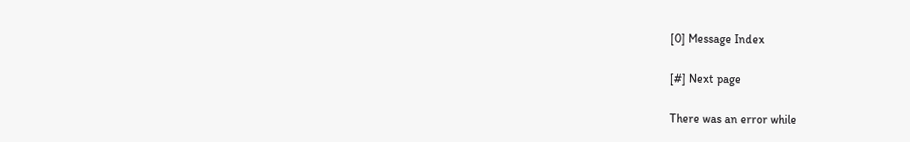[0] Message Index

[#] Next page

There was an error while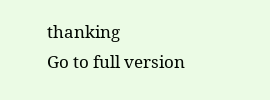thanking
Go to full version